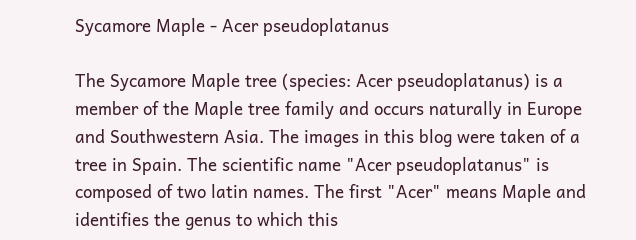Sycamore Maple - Acer pseudoplatanus

The Sycamore Maple tree (species: Acer pseudoplatanus) is a member of the Maple tree family and occurs naturally in Europe and Southwestern Asia. The images in this blog were taken of a tree in Spain. The scientific name "Acer pseudoplatanus" is composed of two latin names. The first "Acer" means Maple and identifies the genus to which this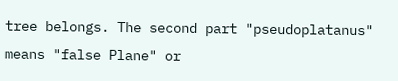tree belongs. The second part "pseudoplatanus" means "false Plane" or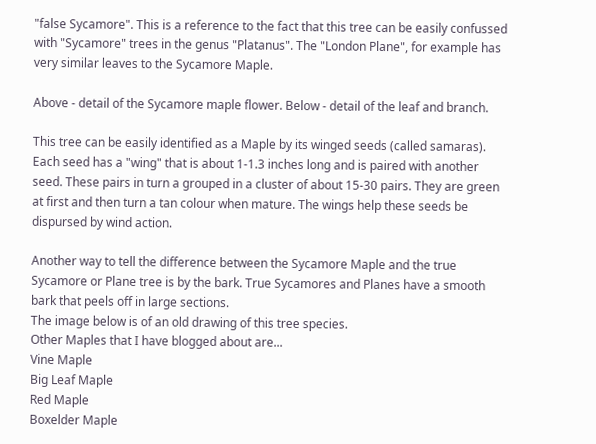"false Sycamore". This is a reference to the fact that this tree can be easily confussed with "Sycamore" trees in the genus "Platanus". The "London Plane", for example has very similar leaves to the Sycamore Maple.

Above - detail of the Sycamore maple flower. Below - detail of the leaf and branch.

This tree can be easily identified as a Maple by its winged seeds (called samaras). Each seed has a "wing" that is about 1-1.3 inches long and is paired with another seed. These pairs in turn a grouped in a cluster of about 15-30 pairs. They are green at first and then turn a tan colour when mature. The wings help these seeds be dispursed by wind action.

Another way to tell the difference between the Sycamore Maple and the true Sycamore or Plane tree is by the bark. True Sycamores and Planes have a smooth bark that peels off in large sections.
The image below is of an old drawing of this tree species.
Other Maples that I have blogged about are...
Vine Maple
Big Leaf Maple
Red Maple
Boxelder Maple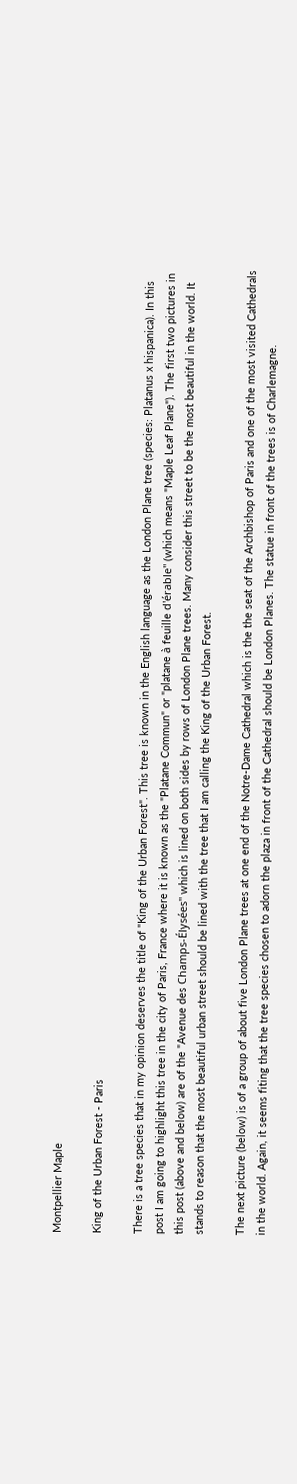Montpellier Maple

King of the Urban Forest - Paris

There is a tree species that in my opinion deserves the title of "King of the Urban Forest". This tree is known in the English language as the London Plane tree (species: Platanus x hispanica). In this post I am going to highlight this tree in the city of Paris, France where it is known as the "Platane Commun" or "platane à feuille d'érable" (which means "Maple Leaf Plane"). The first two pictures in this post (above and below) are of the "Avenue des Champs-Élysées" which is lined on both sides by rows of London Plane trees. Many consider this street to be the most beautiful in the world. It stands to reason that the most beautiful urban street should be lined with the tree that I am calling the King of the Urban Forest.

The next picture (below) is of a group of about five London Plane trees at one end of the Notre-Dame Cathedral which is the the seat of the Archbishop of Paris and one of the most visited Cathedrals in the world. Again, it seems fiting that the tree species chosen to adorn the plaza in front of the Cathedral should be London Planes. The statue in front of the trees is of Charlemagne.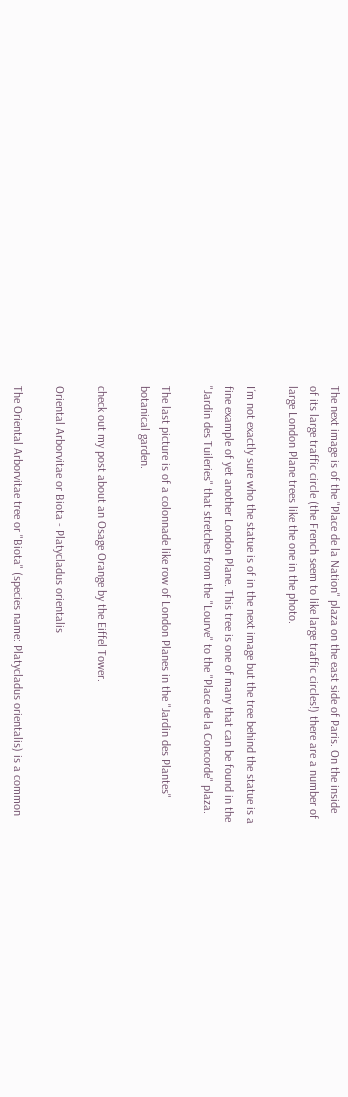The next image is of the "Place de la Nation" plaza on the east side of Paris. On the inside of its large traffic circle (the French seem to like large traffic circles!) there are a number of large London Plane trees like the one in the photo.

I´m not exactly sure who the statue is of in the next image but the tree behind the statue is a fine example of yet another London Plane. This tree is one of many that can be found in the "Jardin des Tuileries" that stretches from the "Lourve" to the "Place de la Concorde" plaza.

The last picture is of a colonnade like row of London Planes in the "Jardin des Plantes" botanical garden.

check out my post about an Osage Orange by the Eiffel Tower.

Oriental Arborvitae or Biota - Platycladus orientalis

The Oriental Arborvitae tree or "Biota" (species name: Platycladus orientalis) is a common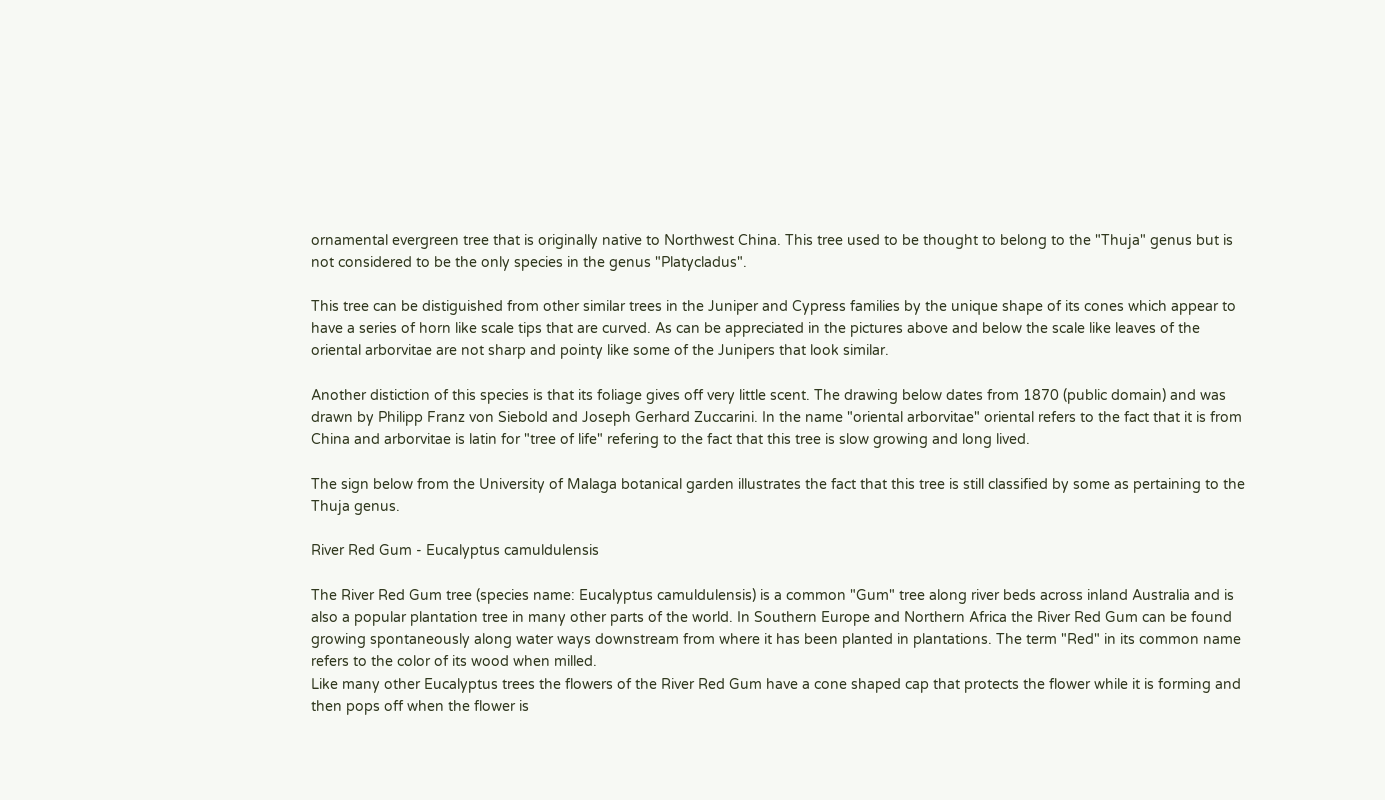ornamental evergreen tree that is originally native to Northwest China. This tree used to be thought to belong to the "Thuja" genus but is not considered to be the only species in the genus "Platycladus".

This tree can be distiguished from other similar trees in the Juniper and Cypress families by the unique shape of its cones which appear to have a series of horn like scale tips that are curved. As can be appreciated in the pictures above and below the scale like leaves of the oriental arborvitae are not sharp and pointy like some of the Junipers that look similar.

Another distiction of this species is that its foliage gives off very little scent. The drawing below dates from 1870 (public domain) and was drawn by Philipp Franz von Siebold and Joseph Gerhard Zuccarini. In the name "oriental arborvitae" oriental refers to the fact that it is from China and arborvitae is latin for "tree of life" refering to the fact that this tree is slow growing and long lived.

The sign below from the University of Malaga botanical garden illustrates the fact that this tree is still classified by some as pertaining to the Thuja genus.

River Red Gum - Eucalyptus camuldulensis

The River Red Gum tree (species name: Eucalyptus camuldulensis) is a common "Gum" tree along river beds across inland Australia and is also a popular plantation tree in many other parts of the world. In Southern Europe and Northern Africa the River Red Gum can be found growing spontaneously along water ways downstream from where it has been planted in plantations. The term "Red" in its common name refers to the color of its wood when milled.
Like many other Eucalyptus trees the flowers of the River Red Gum have a cone shaped cap that protects the flower while it is forming and then pops off when the flower is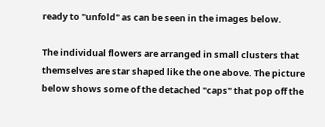ready to "unfold" as can be seen in the images below.

The individual flowers are arranged in small clusters that themselves are star shaped like the one above. The picture below shows some of the detached "caps" that pop off the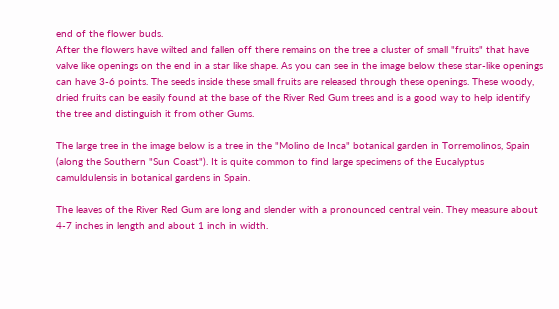end of the flower buds.
After the flowers have wilted and fallen off there remains on the tree a cluster of small "fruits" that have valve like openings on the end in a star like shape. As you can see in the image below these star-like openings can have 3-6 points. The seeds inside these small fruits are released through these openings. These woody, dried fruits can be easily found at the base of the River Red Gum trees and is a good way to help identify the tree and distinguish it from other Gums.

The large tree in the image below is a tree in the "Molino de Inca" botanical garden in Torremolinos, Spain (along the Southern "Sun Coast"). It is quite common to find large specimens of the Eucalyptus camuldulensis in botanical gardens in Spain.

The leaves of the River Red Gum are long and slender with a pronounced central vein. They measure about 4-7 inches in length and about 1 inch in width.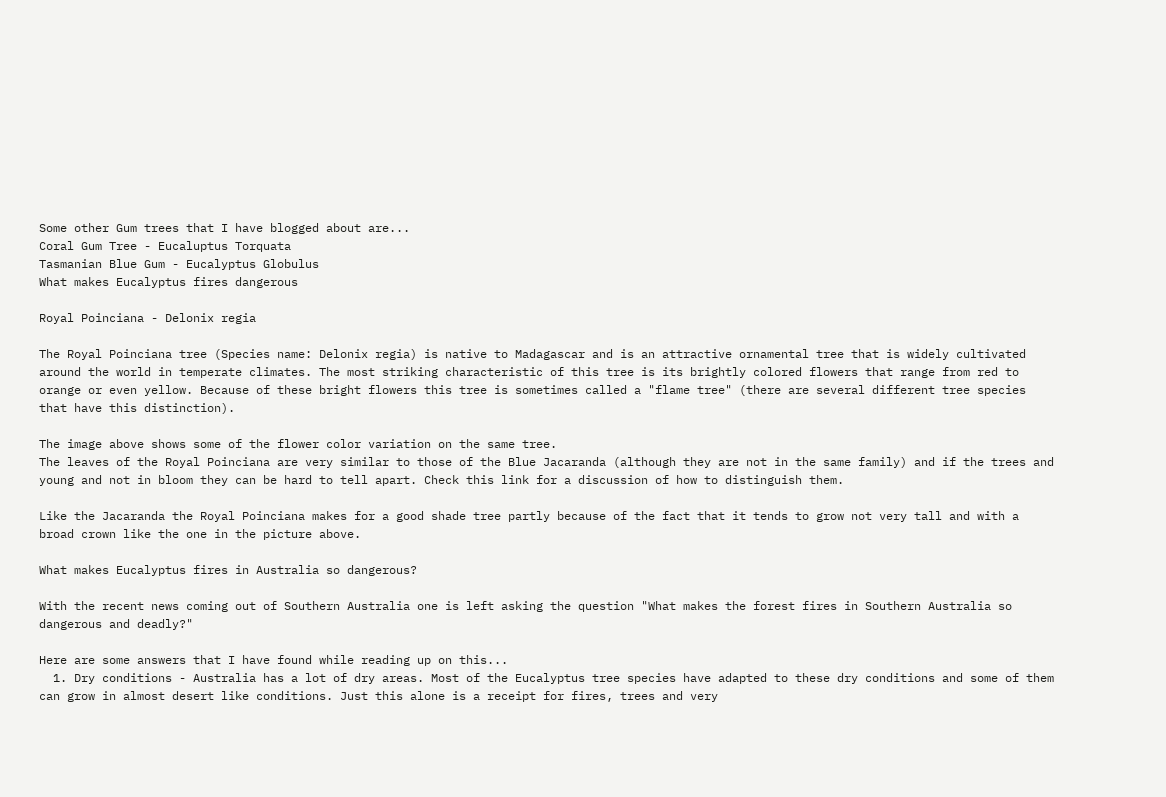Some other Gum trees that I have blogged about are...
Coral Gum Tree - Eucaluptus Torquata
Tasmanian Blue Gum - Eucalyptus Globulus
What makes Eucalyptus fires dangerous

Royal Poinciana - Delonix regia

The Royal Poinciana tree (Species name: Delonix regia) is native to Madagascar and is an attractive ornamental tree that is widely cultivated around the world in temperate climates. The most striking characteristic of this tree is its brightly colored flowers that range from red to orange or even yellow. Because of these bright flowers this tree is sometimes called a "flame tree" (there are several different tree species that have this distinction).

The image above shows some of the flower color variation on the same tree.
The leaves of the Royal Poinciana are very similar to those of the Blue Jacaranda (although they are not in the same family) and if the trees and young and not in bloom they can be hard to tell apart. Check this link for a discussion of how to distinguish them.

Like the Jacaranda the Royal Poinciana makes for a good shade tree partly because of the fact that it tends to grow not very tall and with a broad crown like the one in the picture above.

What makes Eucalyptus fires in Australia so dangerous?

With the recent news coming out of Southern Australia one is left asking the question "What makes the forest fires in Southern Australia so dangerous and deadly?"

Here are some answers that I have found while reading up on this...
  1. Dry conditions - Australia has a lot of dry areas. Most of the Eucalyptus tree species have adapted to these dry conditions and some of them can grow in almost desert like conditions. Just this alone is a receipt for fires, trees and very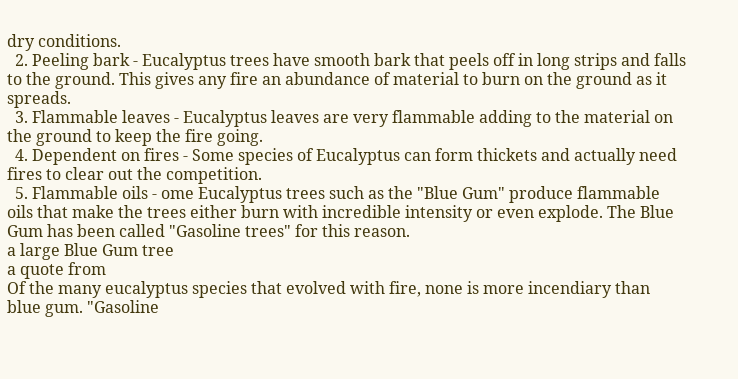dry conditions.
  2. Peeling bark - Eucalyptus trees have smooth bark that peels off in long strips and falls to the ground. This gives any fire an abundance of material to burn on the ground as it spreads.
  3. Flammable leaves - Eucalyptus leaves are very flammable adding to the material on the ground to keep the fire going.
  4. Dependent on fires - Some species of Eucalyptus can form thickets and actually need fires to clear out the competition.
  5. Flammable oils - ome Eucalyptus trees such as the "Blue Gum" produce flammable oils that make the trees either burn with incredible intensity or even explode. The Blue Gum has been called "Gasoline trees" for this reason.
a large Blue Gum tree
a quote from
Of the many eucalyptus species that evolved with fire, none is more incendiary than blue gum. "Gasoline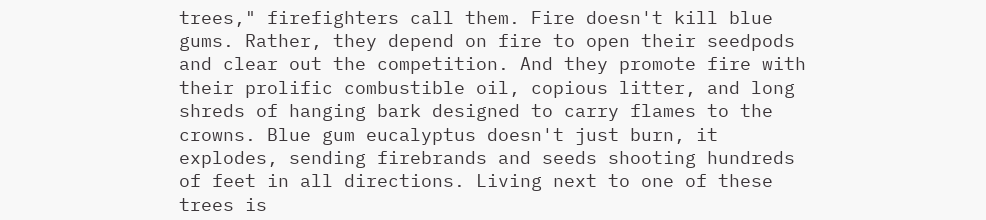trees," firefighters call them. Fire doesn't kill blue gums. Rather, they depend on fire to open their seedpods and clear out the competition. And they promote fire with their prolific combustible oil, copious litter, and long shreds of hanging bark designed to carry flames to the crowns. Blue gum eucalyptus doesn't just burn, it explodes, sending firebrands and seeds shooting hundreds of feet in all directions. Living next to one of these trees is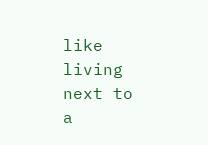like living next to a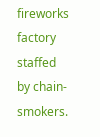fireworks factory staffed by chain-smokers.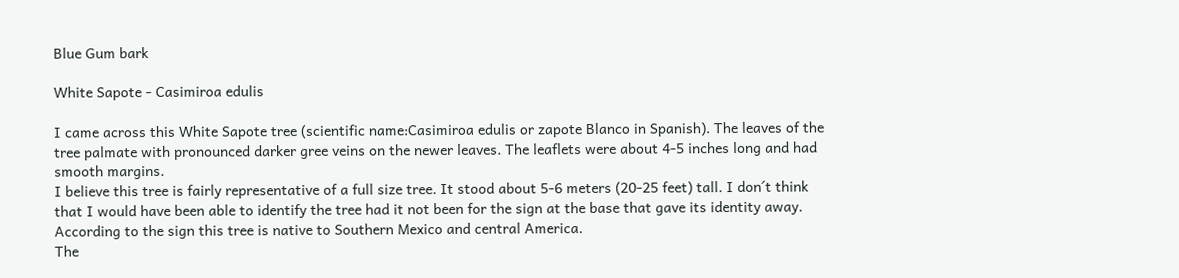Blue Gum bark

White Sapote - Casimiroa edulis

I came across this White Sapote tree (scientific name:Casimiroa edulis or zapote Blanco in Spanish). The leaves of the tree palmate with pronounced darker gree veins on the newer leaves. The leaflets were about 4-5 inches long and had smooth margins.
I believe this tree is fairly representative of a full size tree. It stood about 5-6 meters (20-25 feet) tall. I don´t think that I would have been able to identify the tree had it not been for the sign at the base that gave its identity away. According to the sign this tree is native to Southern Mexico and central America.
The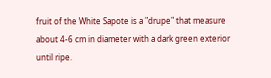fruit of the White Sapote is a "drupe" that measure about 4-6 cm in diameter with a dark green exterior until ripe.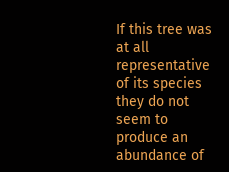If this tree was at all representative of its species they do not seem to produce an abundance of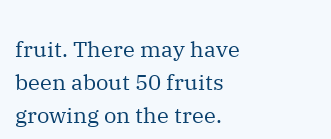fruit. There may have been about 50 fruits growing on the tree.